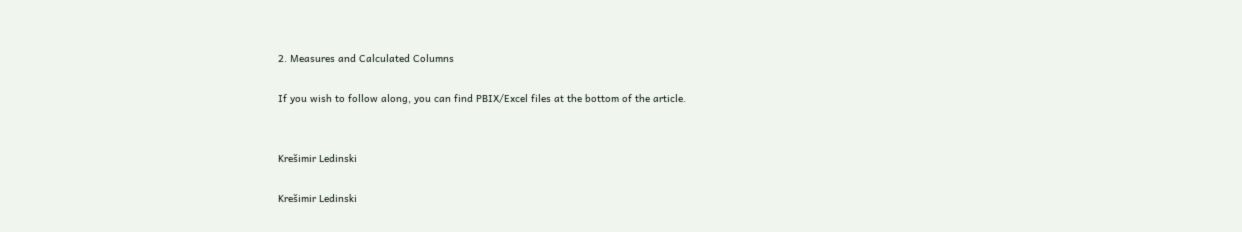2. Measures and Calculated Columns

If you wish to follow along, you can find PBIX/Excel files at the bottom of the article.


Krešimir Ledinski

Krešimir Ledinski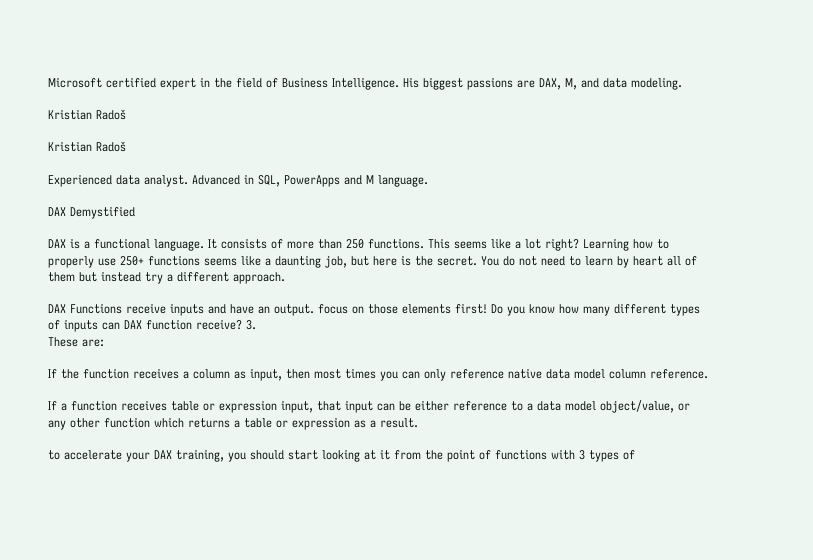Microsoft certified expert in the field of Business Intelligence. His biggest passions are DAX, M, and data modeling.

Kristian Radoš

Kristian Radoš

Experienced data analyst. Advanced in SQL, PowerApps and M language.

DAX Demystified

DAX is a functional language. It consists of more than 250 functions. This seems like a lot right? Learning how to properly use 250+ functions seems like a daunting job, but here is the secret. You do not need to learn by heart all of them but instead try a different approach.

DAX Functions receive inputs and have an output. focus on those elements first! Do you know how many different types of inputs can DAX function receive? 3.
These are:

If the function receives a column as input, then most times you can only reference native data model column reference.

If a function receives table or expression input, that input can be either reference to a data model object/value, or any other function which returns a table or expression as a result.

to accelerate your DAX training, you should start looking at it from the point of functions with 3 types of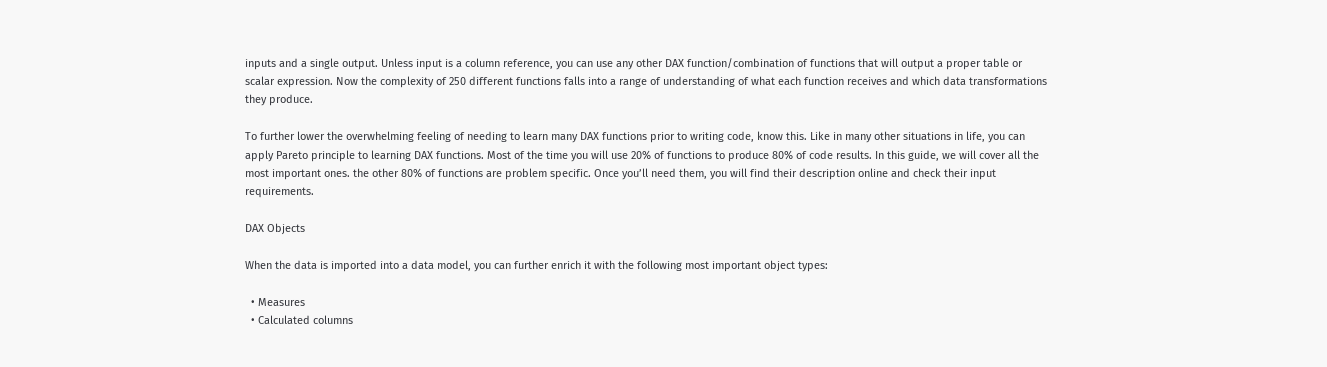inputs and a single output. Unless input is a column reference, you can use any other DAX function/combination of functions that will output a proper table or scalar expression. Now the complexity of 250 different functions falls into a range of understanding of what each function receives and which data transformations they produce.

To further lower the overwhelming feeling of needing to learn many DAX functions prior to writing code, know this. Like in many other situations in life, you can apply Pareto principle to learning DAX functions. Most of the time you will use 20% of functions to produce 80% of code results. In this guide, we will cover all the most important ones. the other 80% of functions are problem specific. Once you’ll need them, you will find their description online and check their input requirements.

DAX Objects

When the data is imported into a data model, you can further enrich it with the following most important object types:

  • Measures
  • Calculated columns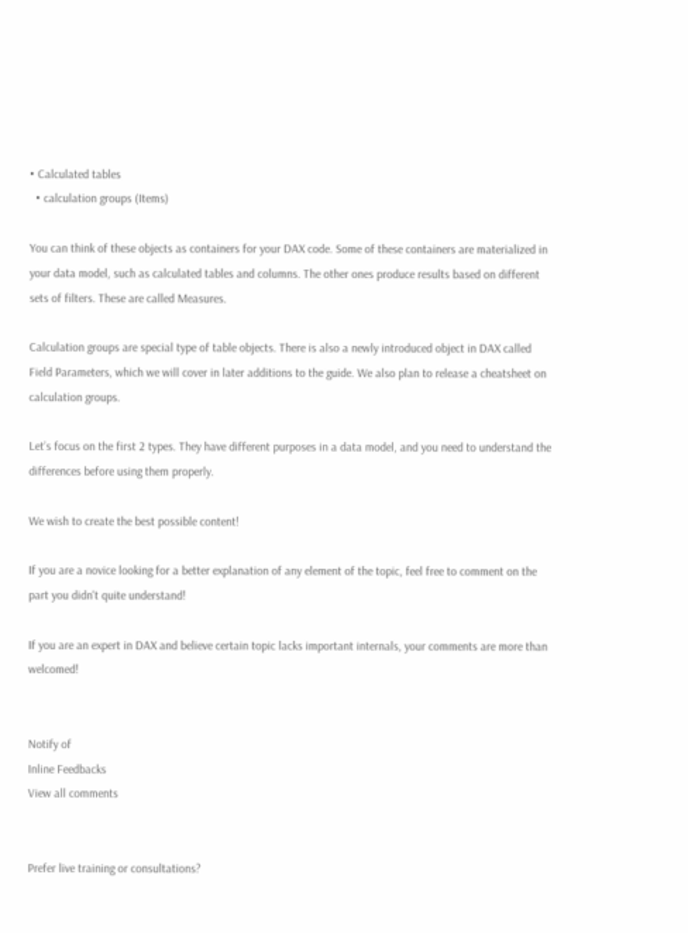• Calculated tables
  • calculation groups (Items)

You can think of these objects as containers for your DAX code. Some of these containers are materialized in your data model, such as calculated tables and columns. The other ones produce results based on different sets of filters. These are called Measures.

Calculation groups are special type of table objects. There is also a newly introduced object in DAX called Field Parameters, which we will cover in later additions to the guide. We also plan to release a cheatsheet on calculation groups.

Let’s focus on the first 2 types. They have different purposes in a data model, and you need to understand the differences before using them properly.

We wish to create the best possible content!

If you are a novice looking for a better explanation of any element of the topic, feel free to comment on the part you didn't quite understand!

If you are an expert in DAX and believe certain topic lacks important internals, your comments are more than welcomed!


Notify of
Inline Feedbacks
View all comments


Prefer live training or consultations?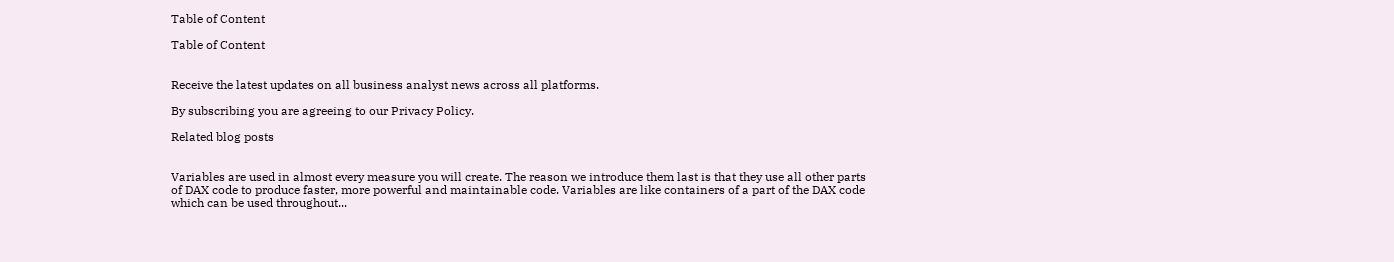Table of Content

Table of Content


Receive the latest updates on all business analyst news across all platforms.

By subscribing you are agreeing to our Privacy Policy.

Related blog posts


Variables are used in almost every measure you will create. The reason we introduce them last is that they use all other parts of DAX code to produce faster, more powerful and maintainable code. Variables are like containers of a part of the DAX code which can be used throughout...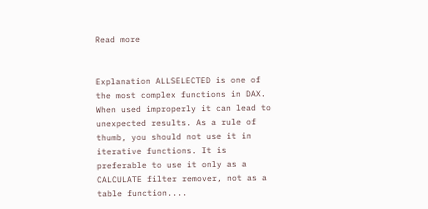Read more


Explanation ALLSELECTED is one of the most complex functions in DAX. When used improperly it can lead to unexpected results. As a rule of thumb, you should not use it in iterative functions. It is preferable to use it only as a CALCULATE filter remover, not as a table function....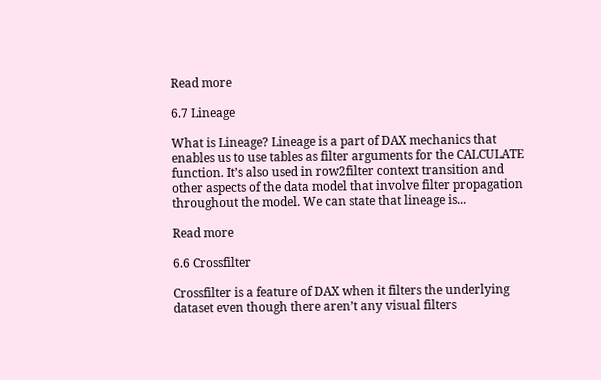Read more

6.7 Lineage

What is Lineage? Lineage is a part of DAX mechanics that enables us to use tables as filter arguments for the CALCULATE function. It’s also used in row2filter context transition and other aspects of the data model that involve filter propagation throughout the model. We can state that lineage is...

Read more

6.6 Crossfilter

Crossfilter is a feature of DAX when it filters the underlying dataset even though there aren’t any visual filters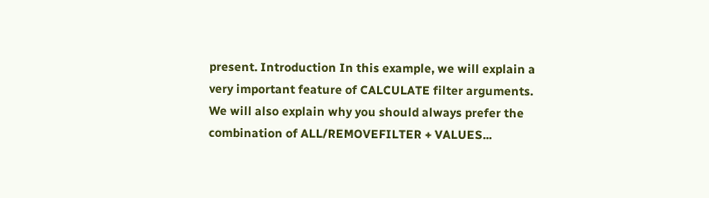present. Introduction In this example, we will explain a very important feature of CALCULATE filter arguments. We will also explain why you should always prefer the combination of ALL/REMOVEFILTER + VALUES...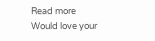Read more
Would love your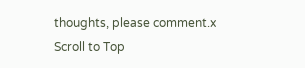thoughts, please comment.x
Scroll to Top